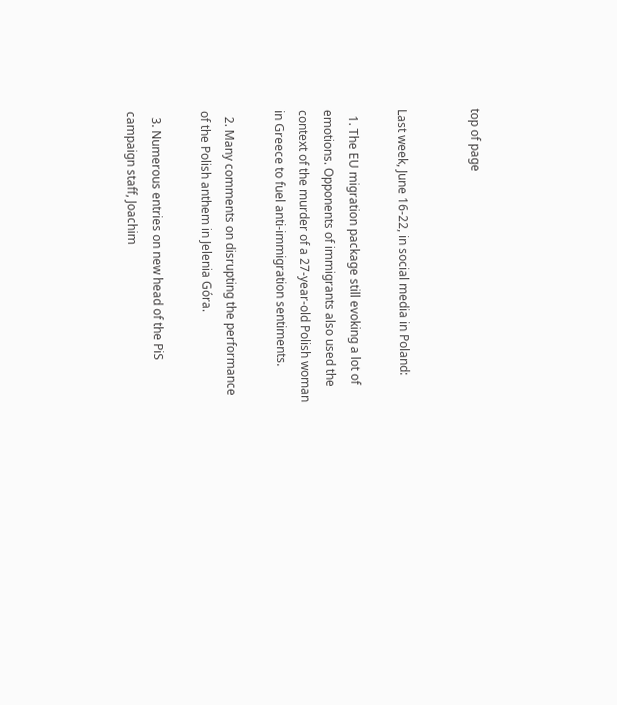top of page


Last week, June 16-22, in social media in Poland:

  1. The EU migration package still evoking a lot of emotions. Opponents of immigrants also used the context of the murder of a 27-year-old Polish woman in Greece to fuel anti-immigration sentiments.

  2. Many comments on disrupting the performance of the Polish anthem in Jelenia Góra.

  3. Numerous entries on new head of the PiS campaign staff, Joachim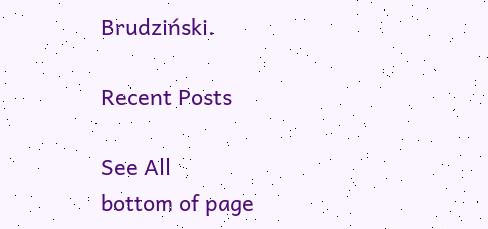Brudziński.

Recent Posts

See All
bottom of page